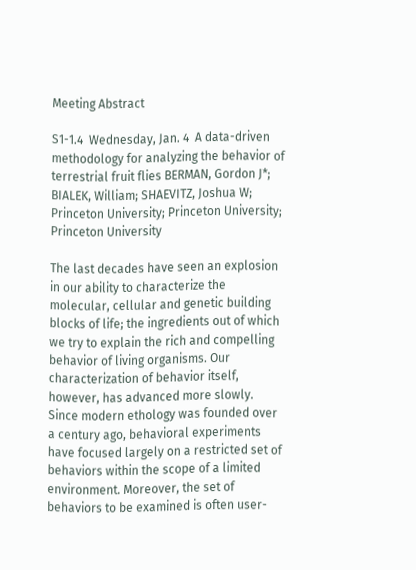Meeting Abstract

S1-1.4  Wednesday, Jan. 4  A data-driven methodology for analyzing the behavior of terrestrial fruit flies BERMAN, Gordon J*; BIALEK, William; SHAEVITZ, Joshua W; Princeton University; Princeton University; Princeton University

The last decades have seen an explosion in our ability to characterize the molecular, cellular and genetic building blocks of life; the ingredients out of which we try to explain the rich and compelling behavior of living organisms. Our characterization of behavior itself, however, has advanced more slowly. Since modern ethology was founded over a century ago, behavioral experiments have focused largely on a restricted set of behaviors within the scope of a limited environment. Moreover, the set of behaviors to be examined is often user-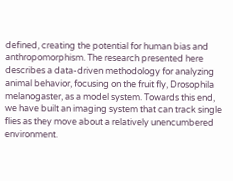defined, creating the potential for human bias and anthropomorphism. The research presented here describes a data-driven methodology for analyzing animal behavior, focusing on the fruit fly, Drosophila melanogaster, as a model system. Towards this end, we have built an imaging system that can track single flies as they move about a relatively unencumbered environment.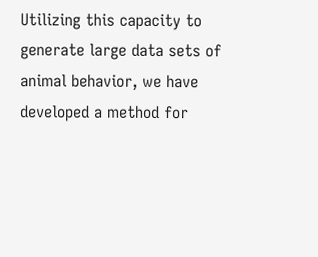Utilizing this capacity to generate large data sets of animal behavior, we have developed a method for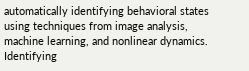automatically identifying behavioral states using techniques from image analysis, machine learning, and nonlinear dynamics. Identifying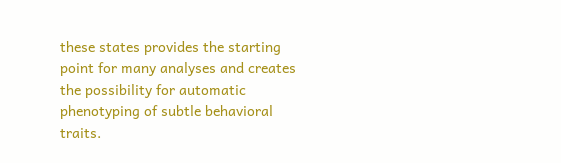these states provides the starting point for many analyses and creates the possibility for automatic phenotyping of subtle behavioral traits.